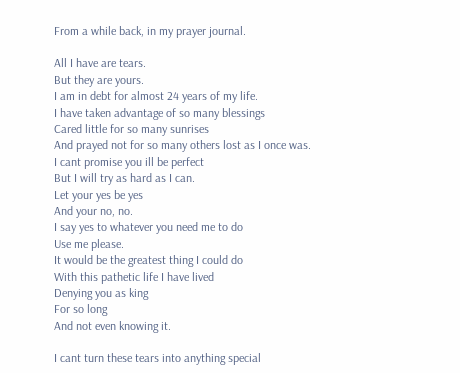From a while back, in my prayer journal.

All I have are tears.
But they are yours.
I am in debt for almost 24 years of my life.
I have taken advantage of so many blessings
Cared little for so many sunrises
And prayed not for so many others lost as I once was.
I cant promise you ill be perfect
But I will try as hard as I can.
Let your yes be yes
And your no, no.
I say yes to whatever you need me to do
Use me please.
It would be the greatest thing I could do
With this pathetic life I have lived
Denying you as king
For so long
And not even knowing it.

I cant turn these tears into anything special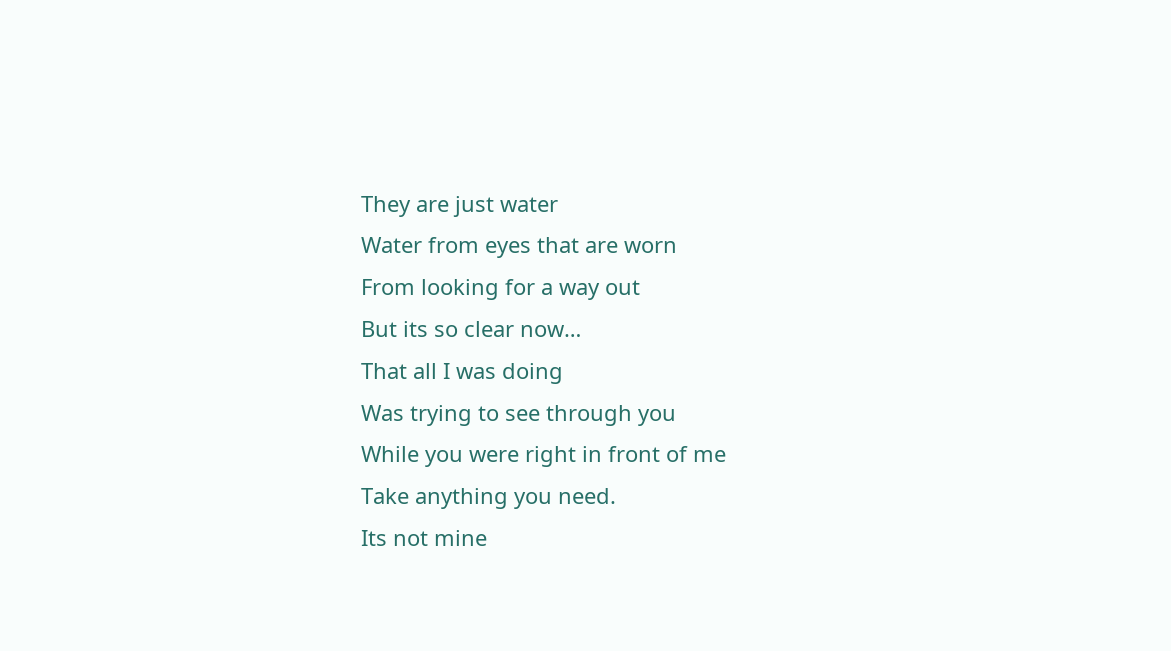They are just water
Water from eyes that are worn
From looking for a way out
But its so clear now…
That all I was doing
Was trying to see through you
While you were right in front of me
Take anything you need.
Its not mine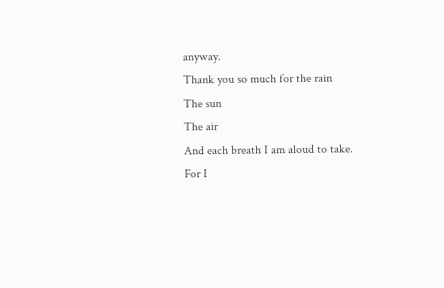anyway.
Thank you so much for the rain
The sun
The air
And each breath I am aloud to take.
For I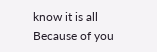know it is all
Because of you